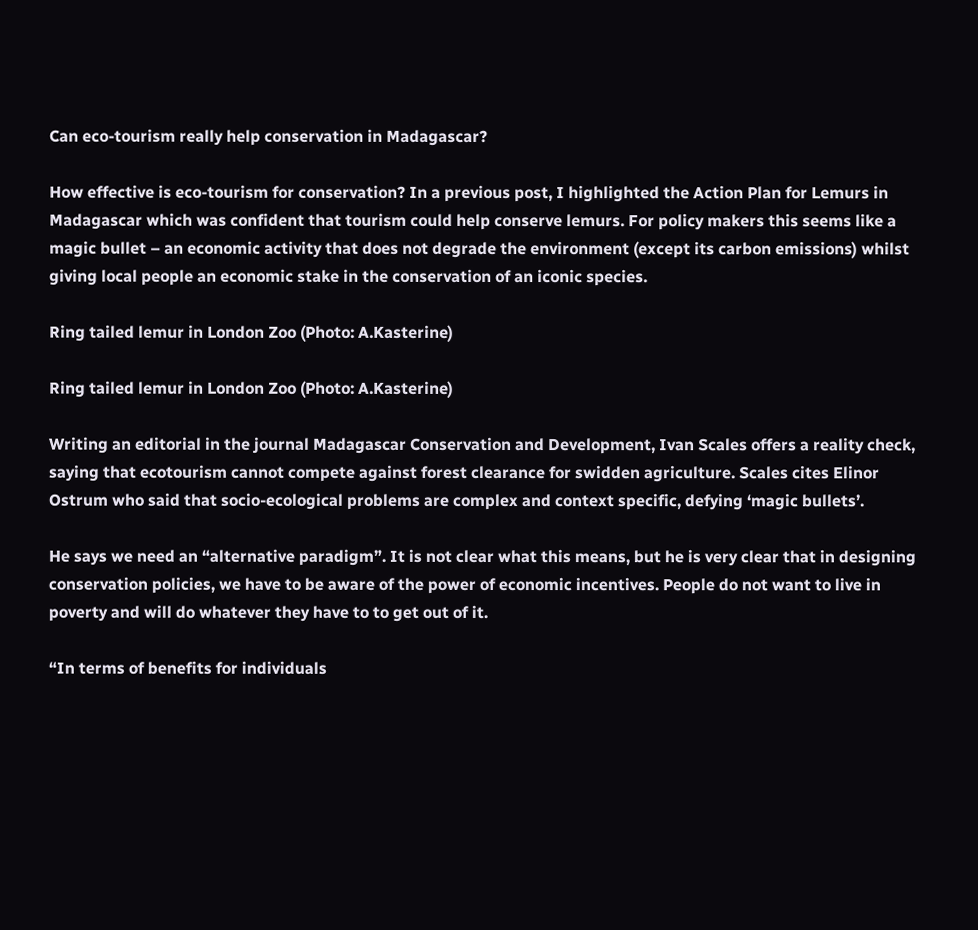Can eco-tourism really help conservation in Madagascar?

How effective is eco-tourism for conservation? In a previous post, I highlighted the Action Plan for Lemurs in Madagascar which was confident that tourism could help conserve lemurs. For policy makers this seems like a magic bullet – an economic activity that does not degrade the environment (except its carbon emissions) whilst giving local people an economic stake in the conservation of an iconic species.

Ring tailed lemur in London Zoo (Photo: A.Kasterine)

Ring tailed lemur in London Zoo (Photo: A.Kasterine)

Writing an editorial in the journal Madagascar Conservation and Development, Ivan Scales offers a reality check, saying that ecotourism cannot compete against forest clearance for swidden agriculture. Scales cites Elinor Ostrum who said that socio-ecological problems are complex and context specific, defying ‘magic bullets’.

He says we need an “alternative paradigm”. It is not clear what this means, but he is very clear that in designing conservation policies, we have to be aware of the power of economic incentives. People do not want to live in poverty and will do whatever they have to to get out of it.

“In terms of benefits for individuals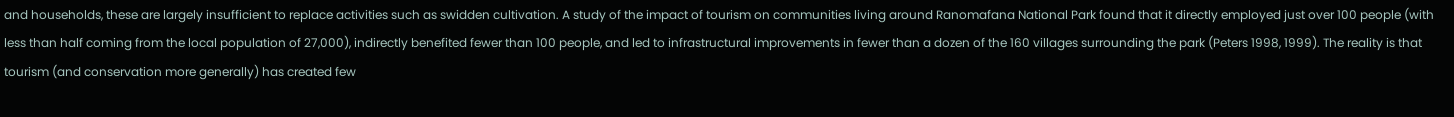and households, these are largely insufficient to replace activities such as swidden cultivation. A study of the impact of tourism on communities living around Ranomafana National Park found that it directly employed just over 100 people (with less than half coming from the local population of 27,000), indirectly benefited fewer than 100 people, and led to infrastructural improvements in fewer than a dozen of the 160 villages surrounding the park (Peters 1998, 1999). The reality is that tourism (and conservation more generally) has created few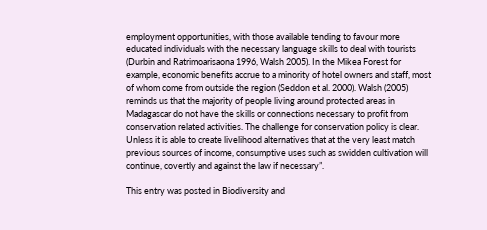employment opportunities, with those available tending to favour more educated individuals with the necessary language skills to deal with tourists (Durbin and Ratrimoarisaona 1996, Walsh 2005). In the Mikea Forest for example, economic benefits accrue to a minority of hotel owners and staff, most of whom come from outside the region (Seddon et al. 2000). Walsh (2005) reminds us that the majority of people living around protected areas in Madagascar do not have the skills or connections necessary to profit from conservation related activities. The challenge for conservation policy is clear. Unless it is able to create livelihood alternatives that at the very least match previous sources of income, consumptive uses such as swidden cultivation will continue, covertly and against the law if necessary”.

This entry was posted in Biodiversity and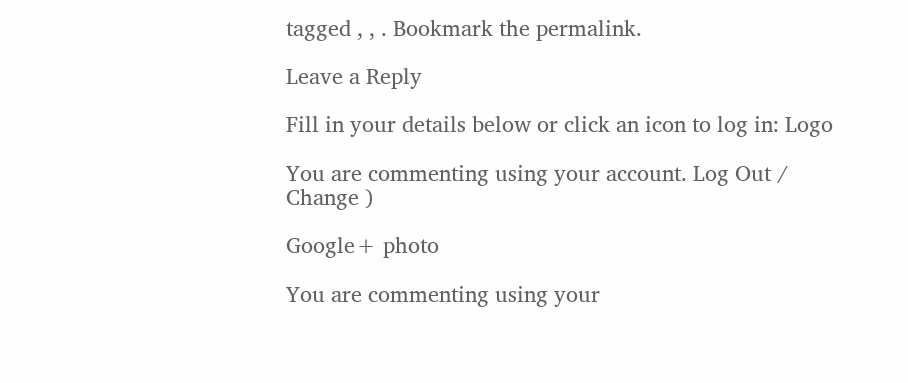tagged , , . Bookmark the permalink.

Leave a Reply

Fill in your details below or click an icon to log in: Logo

You are commenting using your account. Log Out /  Change )

Google+ photo

You are commenting using your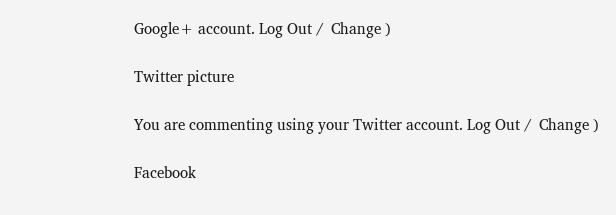Google+ account. Log Out /  Change )

Twitter picture

You are commenting using your Twitter account. Log Out /  Change )

Facebook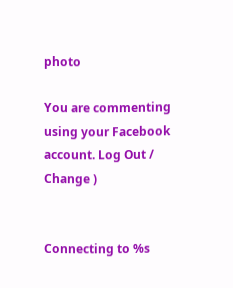photo

You are commenting using your Facebook account. Log Out /  Change )


Connecting to %s